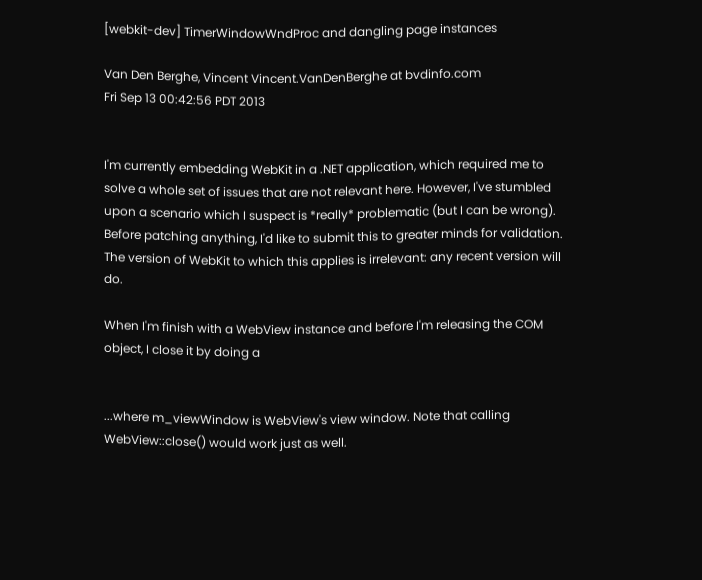[webkit-dev] TimerWindowWndProc and dangling page instances

Van Den Berghe, Vincent Vincent.VanDenBerghe at bvdinfo.com
Fri Sep 13 00:42:56 PDT 2013


I'm currently embedding WebKit in a .NET application, which required me to solve a whole set of issues that are not relevant here. However, I've stumbled upon a scenario which I suspect is *really* problematic (but I can be wrong). Before patching anything, I'd like to submit this to greater minds for validation. The version of WebKit to which this applies is irrelevant: any recent version will do.

When I'm finish with a WebView instance and before I'm releasing the COM object, I close it by doing a


...where m_viewWindow is WebView's view window. Note that calling WebView::close() would work just as well.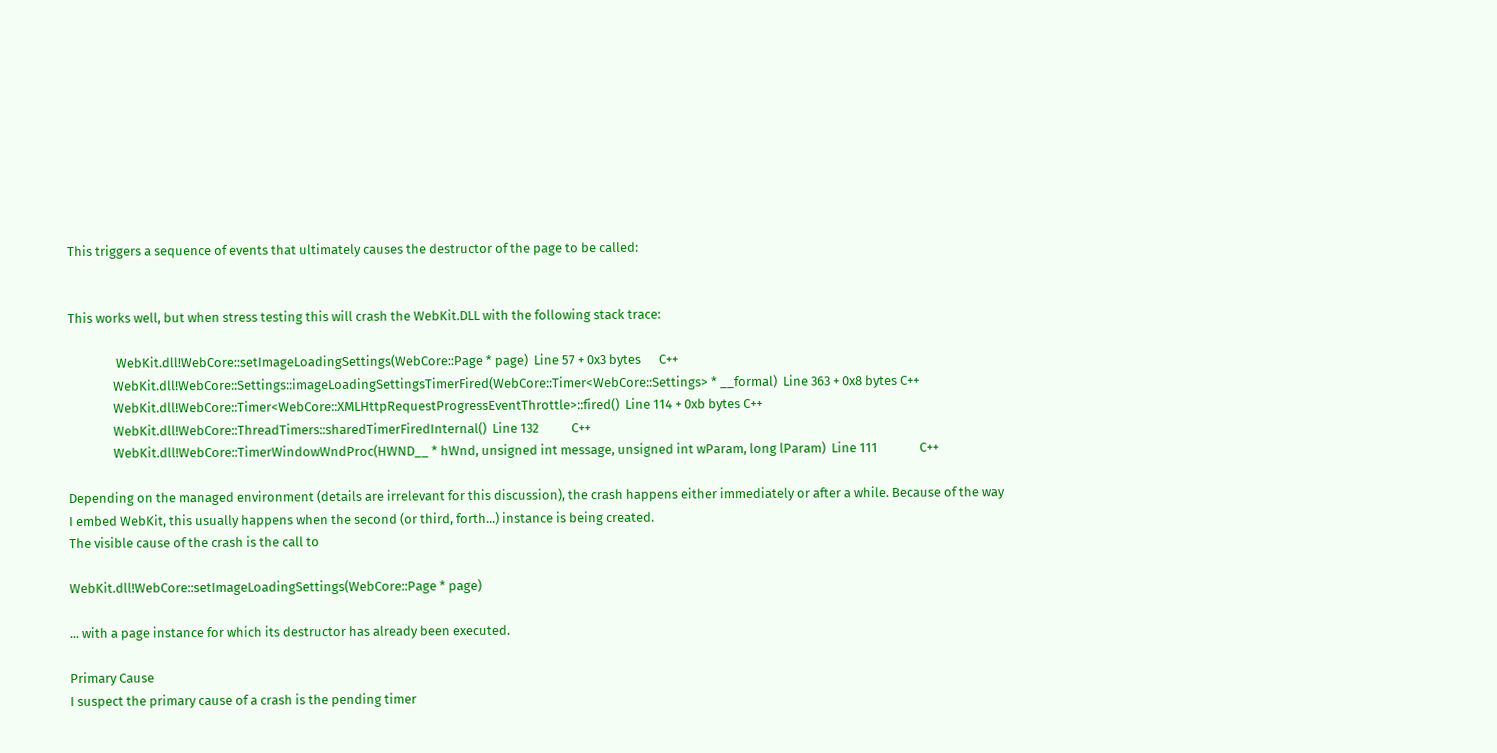This triggers a sequence of events that ultimately causes the destructor of the page to be called:


This works well, but when stress testing this will crash the WebKit.DLL with the following stack trace:

                WebKit.dll!WebCore::setImageLoadingSettings(WebCore::Page * page)  Line 57 + 0x3 bytes      C++
               WebKit.dll!WebCore::Settings::imageLoadingSettingsTimerFired(WebCore::Timer<WebCore::Settings> * __formal)  Line 363 + 0x8 bytes C++
               WebKit.dll!WebCore::Timer<WebCore::XMLHttpRequestProgressEventThrottle>::fired()  Line 114 + 0xb bytes C++
               WebKit.dll!WebCore::ThreadTimers::sharedTimerFiredInternal()  Line 132           C++
               WebKit.dll!WebCore::TimerWindowWndProc(HWND__ * hWnd, unsigned int message, unsigned int wParam, long lParam)  Line 111              C++

Depending on the managed environment (details are irrelevant for this discussion), the crash happens either immediately or after a while. Because of the way I embed WebKit, this usually happens when the second (or third, forth...) instance is being created.
The visible cause of the crash is the call to

WebKit.dll!WebCore::setImageLoadingSettings(WebCore::Page * page)

... with a page instance for which its destructor has already been executed.

Primary Cause
I suspect the primary cause of a crash is the pending timer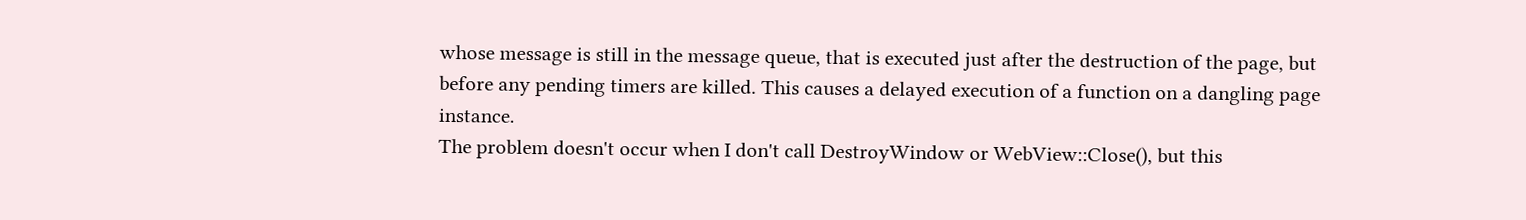whose message is still in the message queue, that is executed just after the destruction of the page, but before any pending timers are killed. This causes a delayed execution of a function on a dangling page instance.
The problem doesn't occur when I don't call DestroyWindow or WebView::Close(), but this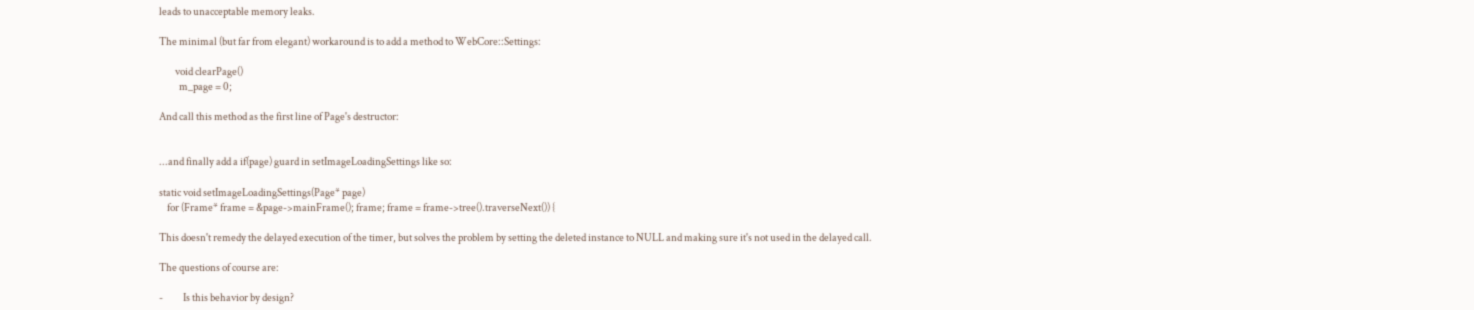leads to unacceptable memory leaks.

The minimal (but far from elegant) workaround is to add a method to WebCore::Settings:

        void clearPage()
          m_page = 0;

And call this method as the first line of Page's destructor:


...and finally add a if(page) guard in setImageLoadingSettings like so:

static void setImageLoadingSettings(Page* page)
    for (Frame* frame = &page->mainFrame(); frame; frame = frame->tree().traverseNext()) {

This doesn't remedy the delayed execution of the timer, but solves the problem by setting the deleted instance to NULL and making sure it's not used in the delayed call.

The questions of course are:

-          Is this behavior by design?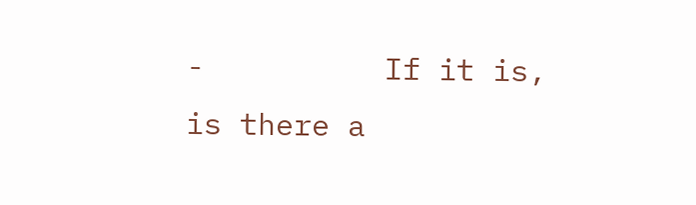-          If it is, is there a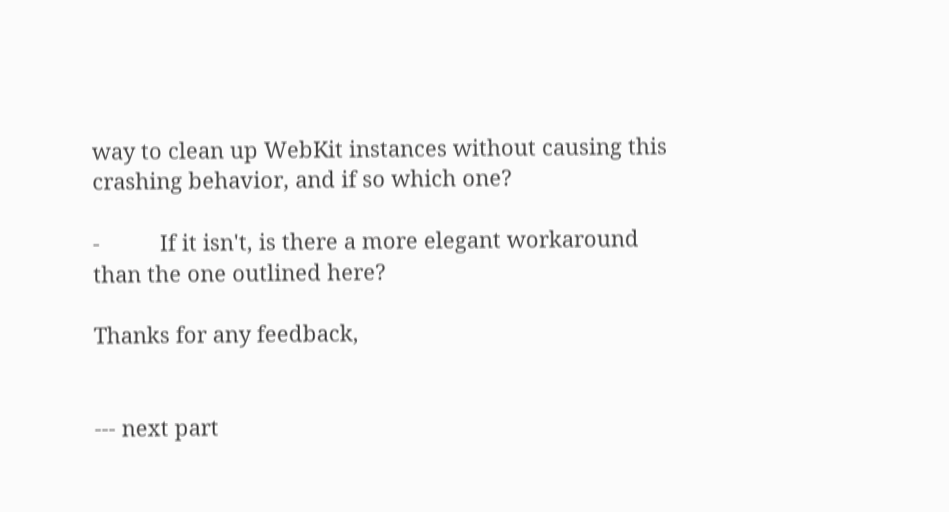way to clean up WebKit instances without causing this crashing behavior, and if so which one?

-          If it isn't, is there a more elegant workaround than the one outlined here?

Thanks for any feedback,


--- next part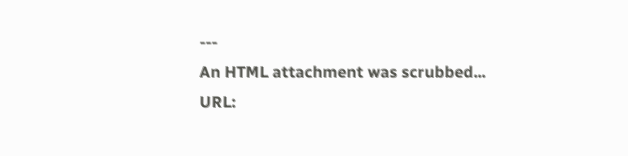---
An HTML attachment was scrubbed...
URL: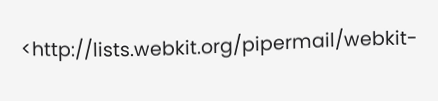<http://lists.webkit.org/pipermail/webkit-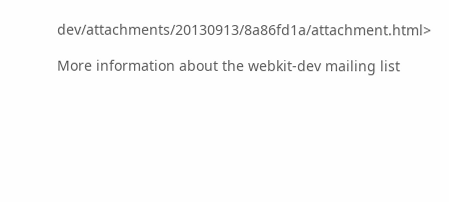dev/attachments/20130913/8a86fd1a/attachment.html>

More information about the webkit-dev mailing list